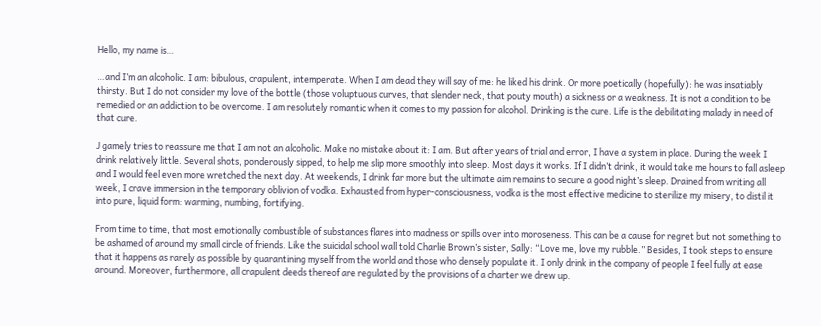Hello, my name is…

…and I’m an alcoholic. I am: bibulous, crapulent, intemperate. When I am dead they will say of me: he liked his drink. Or more poetically (hopefully): he was insatiably thirsty. But I do not consider my love of the bottle (those voluptuous curves, that slender neck, that pouty mouth) a sickness or a weakness. It is not a condition to be remedied or an addiction to be overcome. I am resolutely romantic when it comes to my passion for alcohol. Drinking is the cure. Life is the debilitating malady in need of that cure.

J gamely tries to reassure me that I am not an alcoholic. Make no mistake about it: I am. But after years of trial and error, I have a system in place. During the week I drink relatively little. Several shots, ponderously sipped, to help me slip more smoothly into sleep. Most days it works. If I didn’t drink, it would take me hours to fall asleep and I would feel even more wretched the next day. At weekends, I drink far more but the ultimate aim remains to secure a good night’s sleep. Drained from writing all week, I crave immersion in the temporary oblivion of vodka. Exhausted from hyper-consciousness, vodka is the most effective medicine to sterilize my misery, to distil it into pure, liquid form: warming, numbing, fortifying.

From time to time, that most emotionally combustible of substances flares into madness or spills over into moroseness. This can be a cause for regret but not something to be ashamed of around my small circle of friends. Like the suicidal school wall told Charlie Brown’s sister, Sally: “Love me, love my rubble.” Besides, I took steps to ensure that it happens as rarely as possible by quarantining myself from the world and those who densely populate it. I only drink in the company of people I feel fully at ease around. Moreover, furthermore, all crapulent deeds thereof are regulated by the provisions of a charter we drew up.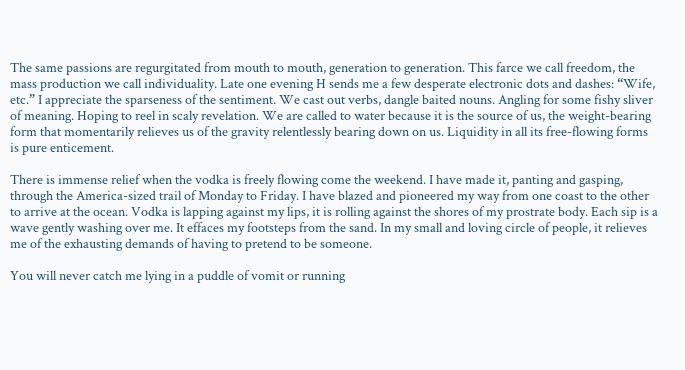The same passions are regurgitated from mouth to mouth, generation to generation. This farce we call freedom, the mass production we call individuality. Late one evening H sends me a few desperate electronic dots and dashes: “Wife, etc.” I appreciate the sparseness of the sentiment. We cast out verbs, dangle baited nouns. Angling for some fishy sliver of meaning. Hoping to reel in scaly revelation. We are called to water because it is the source of us, the weight-bearing form that momentarily relieves us of the gravity relentlessly bearing down on us. Liquidity in all its free-flowing forms is pure enticement.

There is immense relief when the vodka is freely flowing come the weekend. I have made it, panting and gasping, through the America-sized trail of Monday to Friday. I have blazed and pioneered my way from one coast to the other to arrive at the ocean. Vodka is lapping against my lips, it is rolling against the shores of my prostrate body. Each sip is a wave gently washing over me. It effaces my footsteps from the sand. In my small and loving circle of people, it relieves me of the exhausting demands of having to pretend to be someone.

You will never catch me lying in a puddle of vomit or running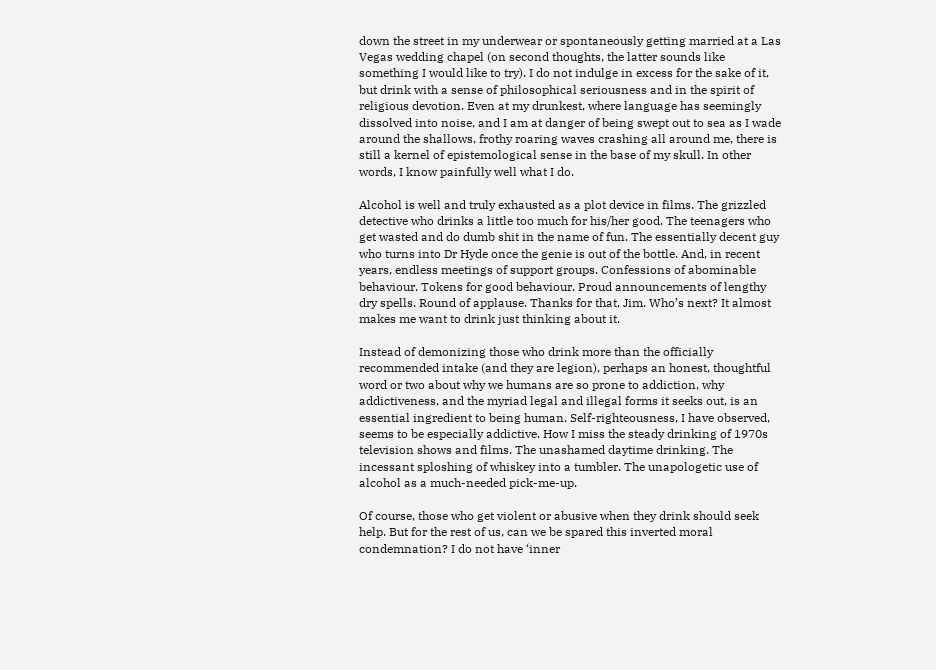down the street in my underwear or spontaneously getting married at a Las Vegas wedding chapel (on second thoughts, the latter sounds like something I would like to try). I do not indulge in excess for the sake of it, but drink with a sense of philosophical seriousness and in the spirit of religious devotion. Even at my drunkest, where language has seemingly dissolved into noise, and I am at danger of being swept out to sea as I wade around the shallows, frothy roaring waves crashing all around me, there is still a kernel of epistemological sense in the base of my skull. In other words, I know painfully well what I do.

Alcohol is well and truly exhausted as a plot device in films. The grizzled detective who drinks a little too much for his/her good. The teenagers who get wasted and do dumb shit in the name of fun. The essentially decent guy who turns into Dr Hyde once the genie is out of the bottle. And, in recent years, endless meetings of support groups. Confessions of abominable behaviour. Tokens for good behaviour. Proud announcements of lengthy dry spells. Round of applause. Thanks for that, Jim. Who’s next? It almost makes me want to drink just thinking about it.

Instead of demonizing those who drink more than the officially recommended intake (and they are legion), perhaps an honest, thoughtful word or two about why we humans are so prone to addiction, why addictiveness, and the myriad legal and illegal forms it seeks out, is an essential ingredient to being human. Self-righteousness, I have observed, seems to be especially addictive. How I miss the steady drinking of 1970s television shows and films. The unashamed daytime drinking. The incessant sploshing of whiskey into a tumbler. The unapologetic use of alcohol as a much-needed pick-me-up.

Of course, those who get violent or abusive when they drink should seek help. But for the rest of us, can we be spared this inverted moral condemnation? I do not have ‘inner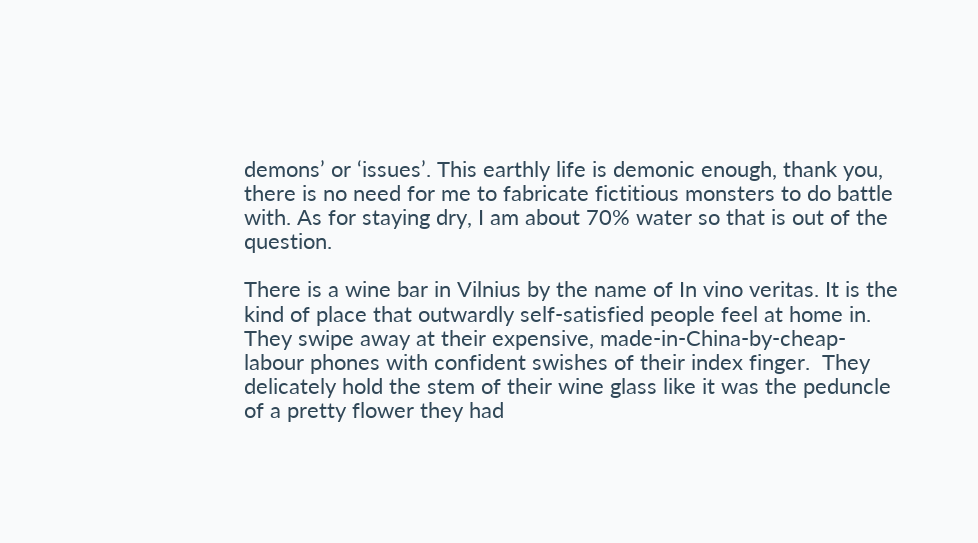demons’ or ‘issues’. This earthly life is demonic enough, thank you, there is no need for me to fabricate fictitious monsters to do battle with. As for staying dry, I am about 70% water so that is out of the question.

There is a wine bar in Vilnius by the name of In vino veritas. It is the kind of place that outwardly self-satisfied people feel at home in. They swipe away at their expensive, made-in-China-by-cheap-labour phones with confident swishes of their index finger.  They delicately hold the stem of their wine glass like it was the peduncle of a pretty flower they had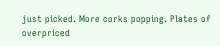just picked. More corks popping. Plates of overpriced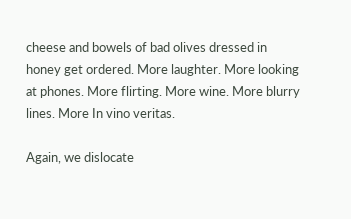cheese and bowels of bad olives dressed in honey get ordered. More laughter. More looking at phones. More flirting. More wine. More blurry lines. More In vino veritas.

Again, we dislocate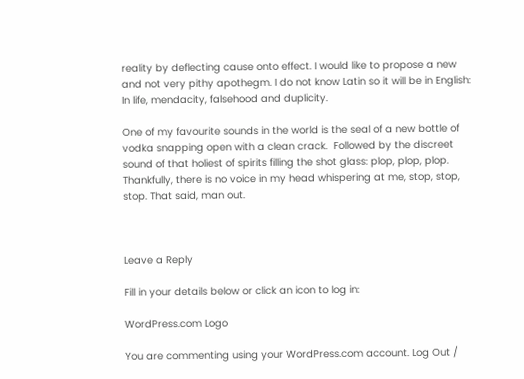reality by deflecting cause onto effect. I would like to propose a new and not very pithy apothegm. I do not know Latin so it will be in English: In life, mendacity, falsehood and duplicity.

One of my favourite sounds in the world is the seal of a new bottle of vodka snapping open with a clean crack.  Followed by the discreet sound of that holiest of spirits filling the shot glass: plop, plop, plop. Thankfully, there is no voice in my head whispering at me, stop, stop, stop. That said, man out.



Leave a Reply

Fill in your details below or click an icon to log in:

WordPress.com Logo

You are commenting using your WordPress.com account. Log Out /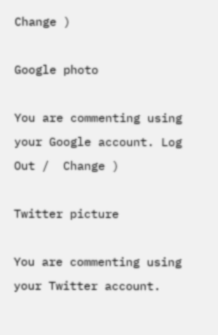Change )

Google photo

You are commenting using your Google account. Log Out /  Change )

Twitter picture

You are commenting using your Twitter account.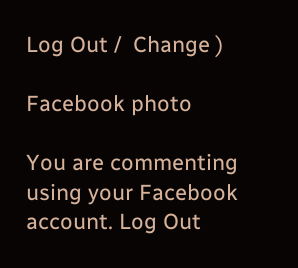Log Out /  Change )

Facebook photo

You are commenting using your Facebook account. Log Out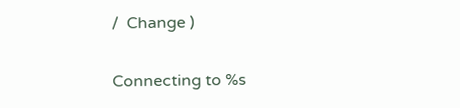/  Change )

Connecting to %s